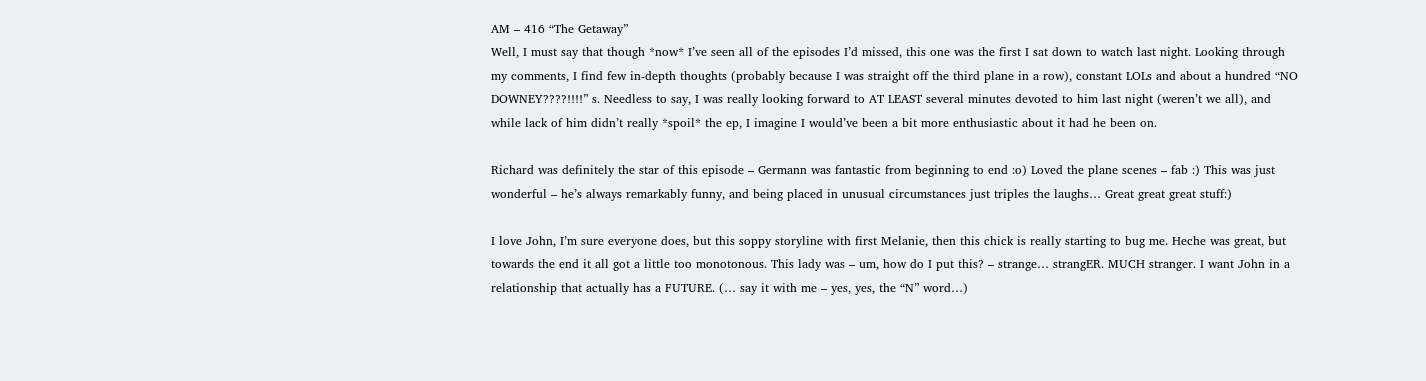AM – 416 “The Getaway”
Well, I must say that though *now* I’ve seen all of the episodes I’d missed, this one was the first I sat down to watch last night. Looking through my comments, I find few in-depth thoughts (probably because I was straight off the third plane in a row), constant LOLs and about a hundred “NO DOWNEY????!!!!” s. Needless to say, I was really looking forward to AT LEAST several minutes devoted to him last night (weren’t we all), and while lack of him didn’t really *spoil* the ep, I imagine I would’ve been a bit more enthusiastic about it had he been on.

Richard was definitely the star of this episode – Germann was fantastic from beginning to end :o) Loved the plane scenes – fab :) This was just wonderful – he’s always remarkably funny, and being placed in unusual circumstances just triples the laughs… Great great great stuff:)

I love John, I’m sure everyone does, but this soppy storyline with first Melanie, then this chick is really starting to bug me. Heche was great, but towards the end it all got a little too monotonous. This lady was – um, how do I put this? – strange… strangER. MUCH stranger. I want John in a relationship that actually has a FUTURE. (… say it with me – yes, yes, the “N” word…)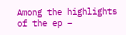Among the highlights of the ep –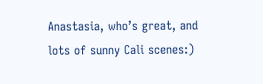Anastasia, who’s great, and lots of sunny Cali scenes:)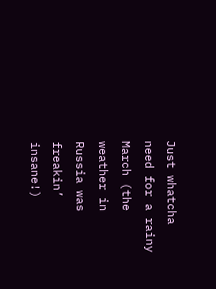Just whatcha need for a rainy March (the weather in Russia was freakin’ insane!)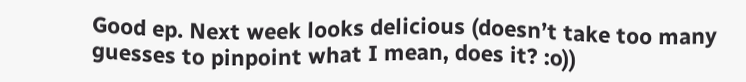Good ep. Next week looks delicious (doesn’t take too many guesses to pinpoint what I mean, does it? :o))